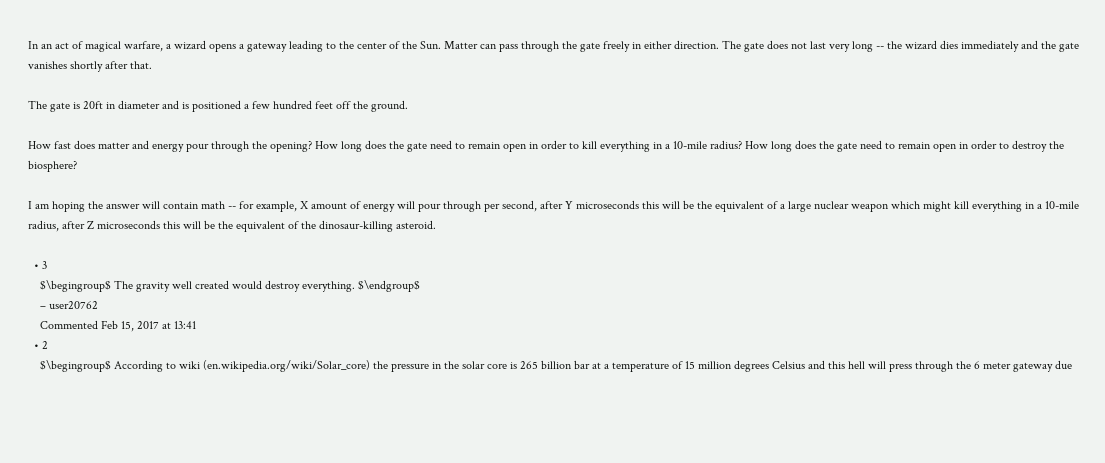In an act of magical warfare, a wizard opens a gateway leading to the center of the Sun. Matter can pass through the gate freely in either direction. The gate does not last very long -- the wizard dies immediately and the gate vanishes shortly after that.

The gate is 20ft in diameter and is positioned a few hundred feet off the ground.

How fast does matter and energy pour through the opening? How long does the gate need to remain open in order to kill everything in a 10-mile radius? How long does the gate need to remain open in order to destroy the biosphere?

I am hoping the answer will contain math -- for example, X amount of energy will pour through per second, after Y microseconds this will be the equivalent of a large nuclear weapon which might kill everything in a 10-mile radius, after Z microseconds this will be the equivalent of the dinosaur-killing asteroid.

  • 3
    $\begingroup$ The gravity well created would destroy everything. $\endgroup$
    – user20762
    Commented Feb 15, 2017 at 13:41
  • 2
    $\begingroup$ According to wiki (en.wikipedia.org/wiki/Solar_core) the pressure in the solar core is 265 billion bar at a temperature of 15 million degrees Celsius and this hell will press through the 6 meter gateway due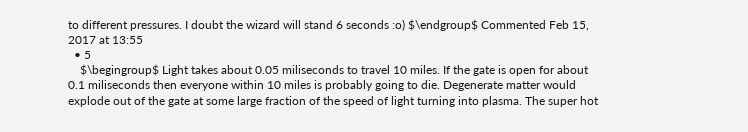to different pressures. I doubt the wizard will stand 6 seconds :o) $\endgroup$ Commented Feb 15, 2017 at 13:55
  • 5
    $\begingroup$ Light takes about 0.05 miliseconds to travel 10 miles. If the gate is open for about 0.1 miliseconds then everyone within 10 miles is probably going to die. Degenerate matter would explode out of the gate at some large fraction of the speed of light turning into plasma. The super hot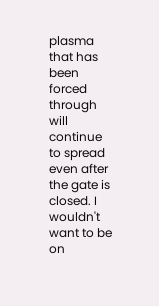plasma that has been forced through will continue to spread even after the gate is closed. I wouldn't want to be on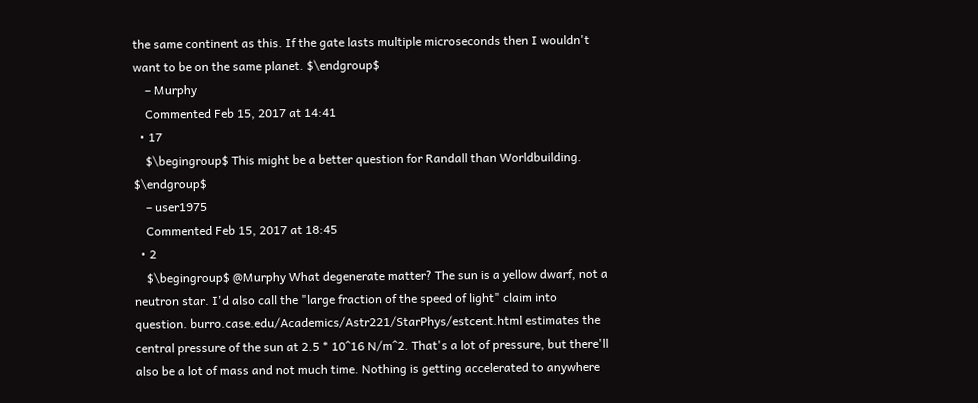the same continent as this. If the gate lasts multiple microseconds then I wouldn't want to be on the same planet. $\endgroup$
    – Murphy
    Commented Feb 15, 2017 at 14:41
  • 17
    $\begingroup$ This might be a better question for Randall than Worldbuilding. $\endgroup$
    – user1975
    Commented Feb 15, 2017 at 18:45
  • 2
    $\begingroup$ @Murphy What degenerate matter? The sun is a yellow dwarf, not a neutron star. I'd also call the "large fraction of the speed of light" claim into question. burro.case.edu/Academics/Astr221/StarPhys/estcent.html estimates the central pressure of the sun at 2.5 * 10^16 N/m^2. That's a lot of pressure, but there'll also be a lot of mass and not much time. Nothing is getting accelerated to anywhere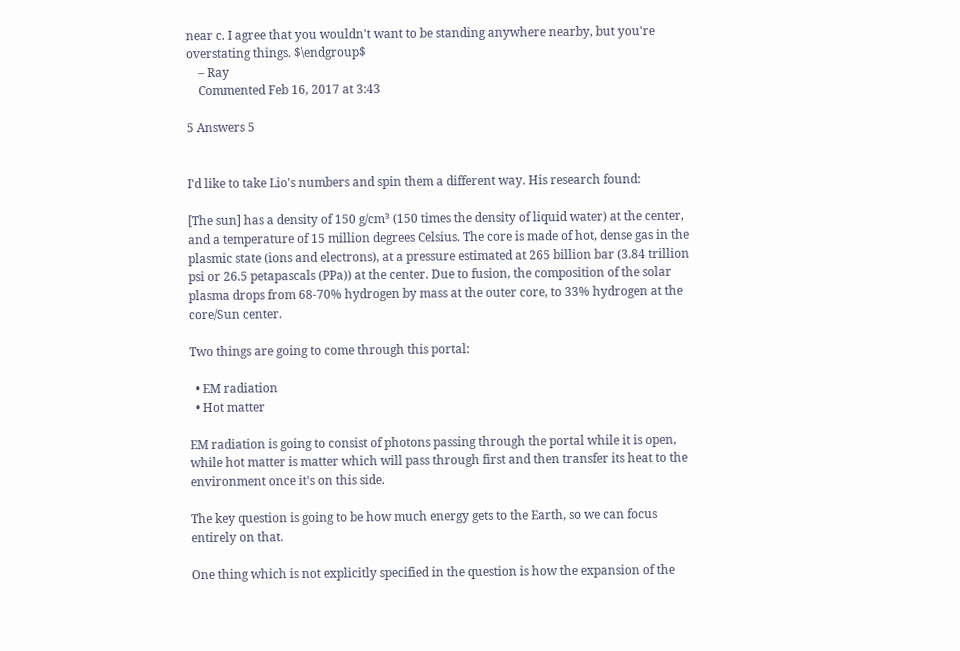near c. I agree that you wouldn't want to be standing anywhere nearby, but you're overstating things. $\endgroup$
    – Ray
    Commented Feb 16, 2017 at 3:43

5 Answers 5


I'd like to take Lio's numbers and spin them a different way. His research found:

[The sun] has a density of 150 g/cm³ (150 times the density of liquid water) at the center, and a temperature of 15 million degrees Celsius. The core is made of hot, dense gas in the plasmic state (ions and electrons), at a pressure estimated at 265 billion bar (3.84 trillion psi or 26.5 petapascals (PPa)) at the center. Due to fusion, the composition of the solar plasma drops from 68-70% hydrogen by mass at the outer core, to 33% hydrogen at the core/Sun center.

Two things are going to come through this portal:

  • EM radiation
  • Hot matter

EM radiation is going to consist of photons passing through the portal while it is open, while hot matter is matter which will pass through first and then transfer its heat to the environment once it's on this side.

The key question is going to be how much energy gets to the Earth, so we can focus entirely on that.

One thing which is not explicitly specified in the question is how the expansion of the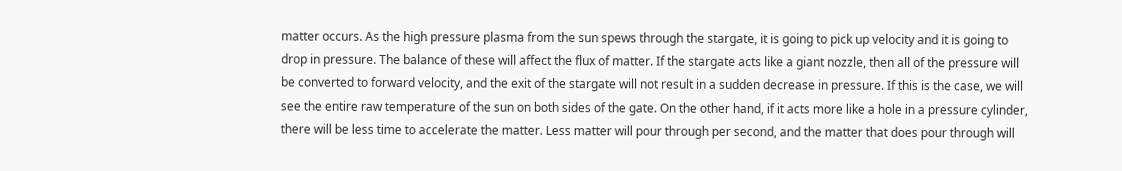matter occurs. As the high pressure plasma from the sun spews through the stargate, it is going to pick up velocity and it is going to drop in pressure. The balance of these will affect the flux of matter. If the stargate acts like a giant nozzle, then all of the pressure will be converted to forward velocity, and the exit of the stargate will not result in a sudden decrease in pressure. If this is the case, we will see the entire raw temperature of the sun on both sides of the gate. On the other hand, if it acts more like a hole in a pressure cylinder, there will be less time to accelerate the matter. Less matter will pour through per second, and the matter that does pour through will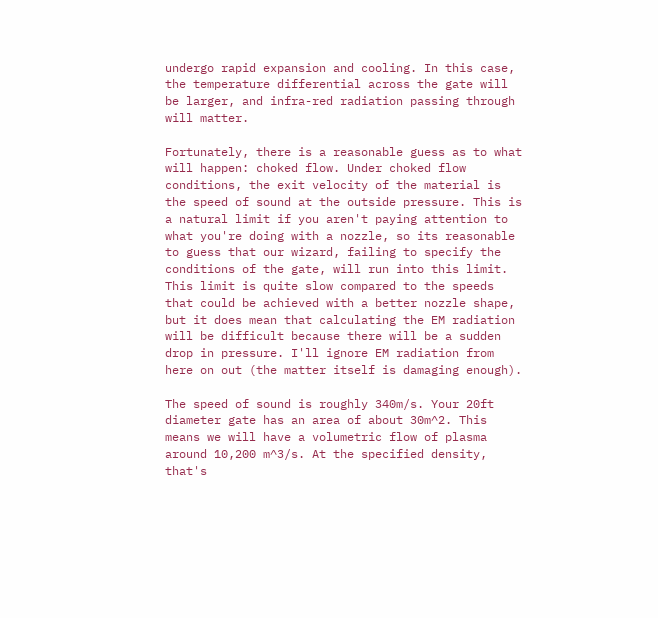undergo rapid expansion and cooling. In this case, the temperature differential across the gate will be larger, and infra-red radiation passing through will matter.

Fortunately, there is a reasonable guess as to what will happen: choked flow. Under choked flow conditions, the exit velocity of the material is the speed of sound at the outside pressure. This is a natural limit if you aren't paying attention to what you're doing with a nozzle, so its reasonable to guess that our wizard, failing to specify the conditions of the gate, will run into this limit. This limit is quite slow compared to the speeds that could be achieved with a better nozzle shape, but it does mean that calculating the EM radiation will be difficult because there will be a sudden drop in pressure. I'll ignore EM radiation from here on out (the matter itself is damaging enough).

The speed of sound is roughly 340m/s. Your 20ft diameter gate has an area of about 30m^2. This means we will have a volumetric flow of plasma around 10,200 m^3/s. At the specified density, that's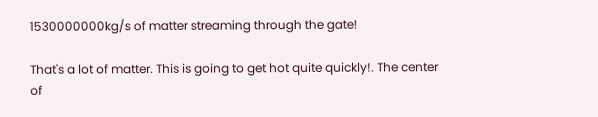1530000000kg/s of matter streaming through the gate!

That's a lot of matter. This is going to get hot quite quickly!. The center of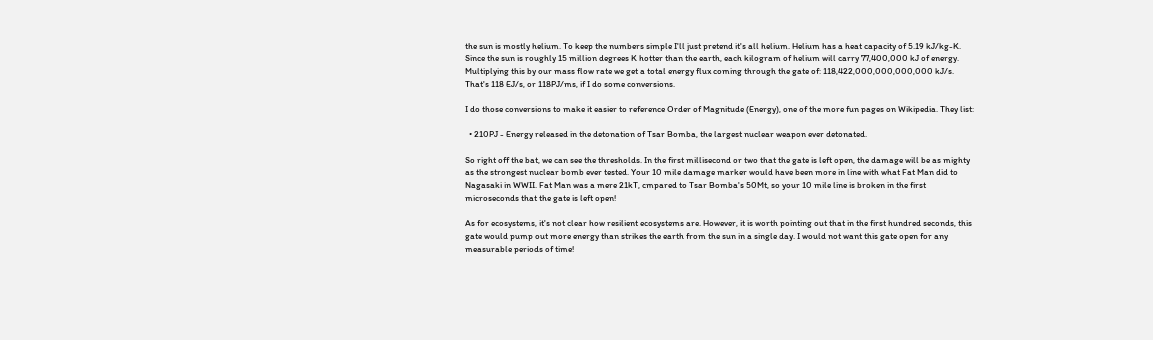the sun is mostly helium. To keep the numbers simple I'll just pretend it's all helium. Helium has a heat capacity of 5.19 kJ/kg-K. Since the sun is roughly 15 million degrees K hotter than the earth, each kilogram of helium will carry 77,400,000 kJ of energy. Multiplying this by our mass flow rate we get a total energy flux coming through the gate of: 118,422,000,000,000,000 kJ/s. That's 118 EJ/s, or 118PJ/ms, if I do some conversions.

I do those conversions to make it easier to reference Order of Magnitude (Energy), one of the more fun pages on Wikipedia. They list:

  • 210PJ - Energy released in the detonation of Tsar Bomba, the largest nuclear weapon ever detonated.

So right off the bat, we can see the thresholds. In the first millisecond or two that the gate is left open, the damage will be as mighty as the strongest nuclear bomb ever tested. Your 10 mile damage marker would have been more in line with what Fat Man did to Nagasaki in WWII. Fat Man was a mere 21kT, cmpared to Tsar Bomba's 50Mt, so your 10 mile line is broken in the first microseconds that the gate is left open!

As for ecosystems, it's not clear how resilient ecosystems are. However, it is worth pointing out that in the first hundred seconds, this gate would pump out more energy than strikes the earth from the sun in a single day. I would not want this gate open for any measurable periods of time!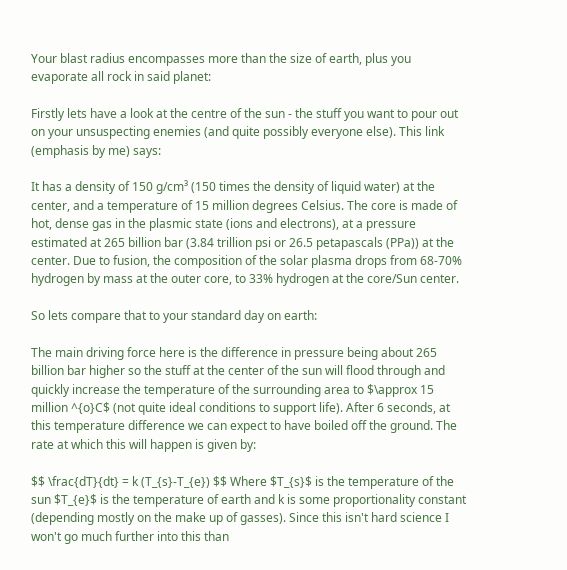Your blast radius encompasses more than the size of earth, plus you evaporate all rock in said planet:

Firstly lets have a look at the centre of the sun - the stuff you want to pour out on your unsuspecting enemies (and quite possibly everyone else). This link (emphasis by me) says:

It has a density of 150 g/cm³ (150 times the density of liquid water) at the center, and a temperature of 15 million degrees Celsius. The core is made of hot, dense gas in the plasmic state (ions and electrons), at a pressure estimated at 265 billion bar (3.84 trillion psi or 26.5 petapascals (PPa)) at the center. Due to fusion, the composition of the solar plasma drops from 68-70% hydrogen by mass at the outer core, to 33% hydrogen at the core/Sun center.

So lets compare that to your standard day on earth:

The main driving force here is the difference in pressure being about 265 billion bar higher so the stuff at the center of the sun will flood through and quickly increase the temperature of the surrounding area to $\approx 15 million ^{o}C$ (not quite ideal conditions to support life). After 6 seconds, at this temperature difference we can expect to have boiled off the ground. The rate at which this will happen is given by:

$$ \frac{dT}{dt} = k (T_{s}-T_{e}) $$ Where $T_{s}$ is the temperature of the sun $T_{e}$ is the temperature of earth and k is some proportionality constant (depending mostly on the make up of gasses). Since this isn't hard science I won't go much further into this than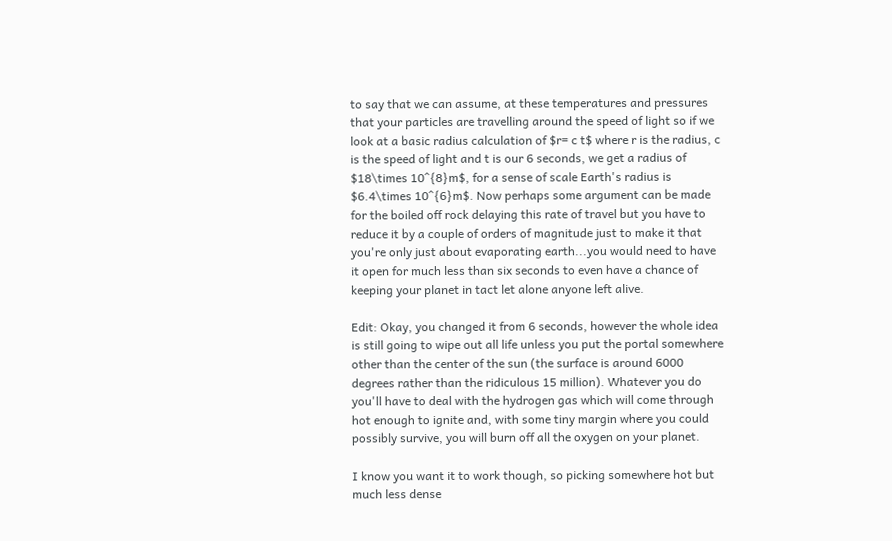to say that we can assume, at these temperatures and pressures that your particles are travelling around the speed of light so if we look at a basic radius calculation of $r= c t$ where r is the radius, c is the speed of light and t is our 6 seconds, we get a radius of $18\times 10^{8}m$, for a sense of scale Earth's radius is $6.4\times 10^{6}m$. Now perhaps some argument can be made for the boiled off rock delaying this rate of travel but you have to reduce it by a couple of orders of magnitude just to make it that you're only just about evaporating earth...you would need to have it open for much less than six seconds to even have a chance of keeping your planet in tact let alone anyone left alive.

Edit: Okay, you changed it from 6 seconds, however the whole idea is still going to wipe out all life unless you put the portal somewhere other than the center of the sun (the surface is around 6000 degrees rather than the ridiculous 15 million). Whatever you do you'll have to deal with the hydrogen gas which will come through hot enough to ignite and, with some tiny margin where you could possibly survive, you will burn off all the oxygen on your planet.

I know you want it to work though, so picking somewhere hot but much less dense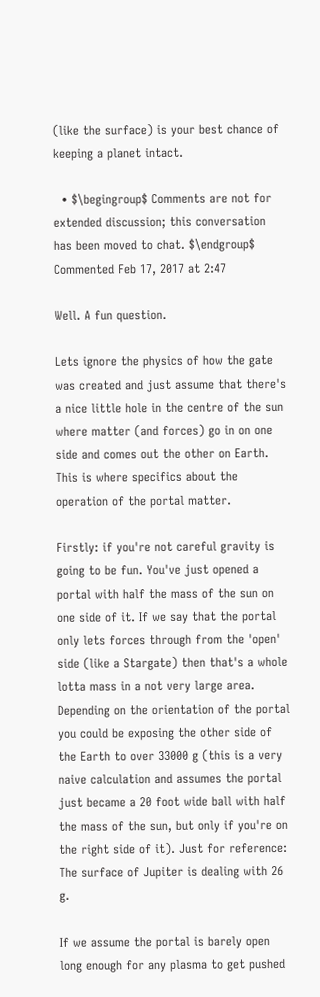(like the surface) is your best chance of keeping a planet intact.

  • $\begingroup$ Comments are not for extended discussion; this conversation has been moved to chat. $\endgroup$ Commented Feb 17, 2017 at 2:47

Well. A fun question.

Lets ignore the physics of how the gate was created and just assume that there's a nice little hole in the centre of the sun where matter (and forces) go in on one side and comes out the other on Earth. This is where specifics about the operation of the portal matter.

Firstly: if you're not careful gravity is going to be fun. You've just opened a portal with half the mass of the sun on one side of it. If we say that the portal only lets forces through from the 'open' side (like a Stargate) then that's a whole lotta mass in a not very large area. Depending on the orientation of the portal you could be exposing the other side of the Earth to over 33000 g (this is a very naive calculation and assumes the portal just became a 20 foot wide ball with half the mass of the sun, but only if you're on the right side of it). Just for reference: The surface of Jupiter is dealing with 26 g.

If we assume the portal is barely open long enough for any plasma to get pushed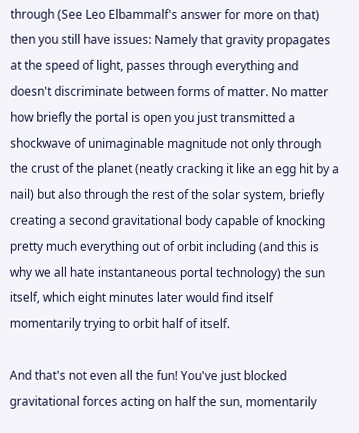through (See Leo Elbammalf's answer for more on that) then you still have issues: Namely that gravity propagates at the speed of light, passes through everything and doesn't discriminate between forms of matter. No matter how briefly the portal is open you just transmitted a shockwave of unimaginable magnitude not only through the crust of the planet (neatly cracking it like an egg hit by a nail) but also through the rest of the solar system, briefly creating a second gravitational body capable of knocking pretty much everything out of orbit including (and this is why we all hate instantaneous portal technology) the sun itself, which eight minutes later would find itself momentarily trying to orbit half of itself.

And that's not even all the fun! You've just blocked gravitational forces acting on half the sun, momentarily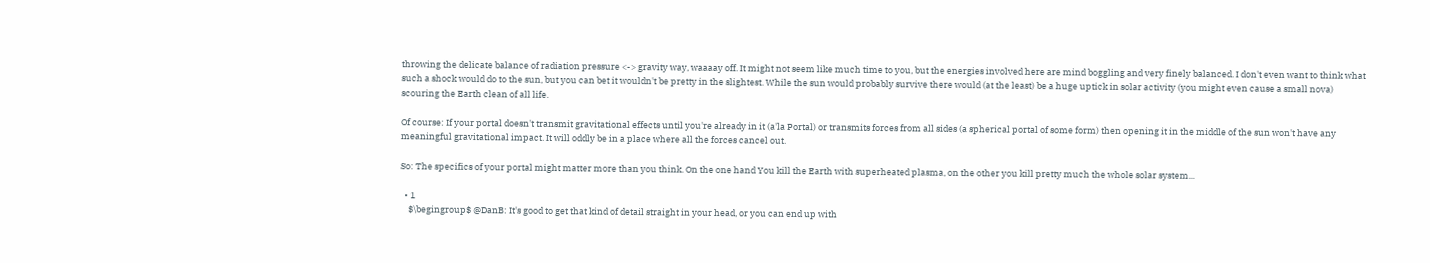throwing the delicate balance of radiation pressure <-> gravity way, waaaay off. It might not seem like much time to you, but the energies involved here are mind boggling and very finely balanced. I don't even want to think what such a shock would do to the sun, but you can bet it wouldn't be pretty in the slightest. While the sun would probably survive there would (at the least) be a huge uptick in solar activity (you might even cause a small nova) scouring the Earth clean of all life.

Of course: If your portal doesn't transmit gravitational effects until you're already in it (a'la Portal) or transmits forces from all sides (a spherical portal of some form) then opening it in the middle of the sun won't have any meaningful gravitational impact. It will oddly be in a place where all the forces cancel out.

So: The specifics of your portal might matter more than you think. On the one hand You kill the Earth with superheated plasma, on the other you kill pretty much the whole solar system...

  • 1
    $\begingroup$ @DanB: It's good to get that kind of detail straight in your head, or you can end up with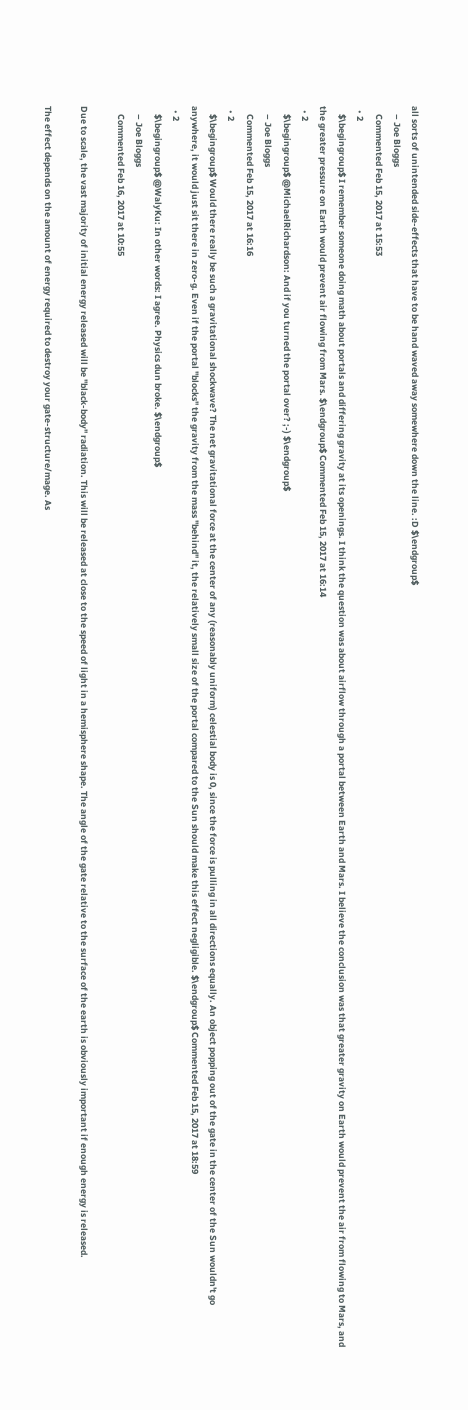all sorts of unintended side-effects that have to be hand waved away somewhere down the line. :D $\endgroup$
    – Joe Bloggs
    Commented Feb 15, 2017 at 15:53
  • 2
    $\begingroup$ I remember someone doing math about portals and differing gravity at its openings. I think the question was about airflow through a portal between Earth and Mars. I believe the conclusion was that greater gravity on Earth would prevent the air from flowing to Mars, and the greater pressure on Earth would prevent air flowing from Mars. $\endgroup$ Commented Feb 15, 2017 at 16:14
  • 2
    $\begingroup$ @MichaelRichardson: And if you turned the portal over? ;-) $\endgroup$
    – Joe Bloggs
    Commented Feb 15, 2017 at 16:16
  • 2
    $\begingroup$ Would there really be such a gravitational shockwave? The net gravitational force at the center of any (reasonably uniform) celestial body is 0, since the force is pulling in all directions equally. An object popping out of the gate in the center of the Sun wouldn't go anywhere, it would just sit there in zero-g. Even if the portal "blocks" the gravity from the mass "behind" it, the relatively small size of the portal compared to the Sun should make this effect negligible. $\endgroup$ Commented Feb 15, 2017 at 18:59
  • 2
    $\begingroup$ @WalyKu: In other words: I agree. Physics dun broke. $\endgroup$
    – Joe Bloggs
    Commented Feb 16, 2017 at 10:55

Due to scale, the vast majority of initial energy released will be "black-body" radiation. This will be released at close to the speed of light in a hemisphere shape. The angle of the gate relative to the surface of the earth is obviously important if enough energy is released.

The effect depends on the amount of energy required to destroy your gate-structure/mage. As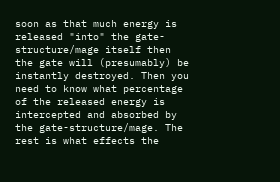soon as that much energy is released "into" the gate-structure/mage itself then the gate will (presumably) be instantly destroyed. Then you need to know what percentage of the released energy is intercepted and absorbed by the gate-structure/mage. The rest is what effects the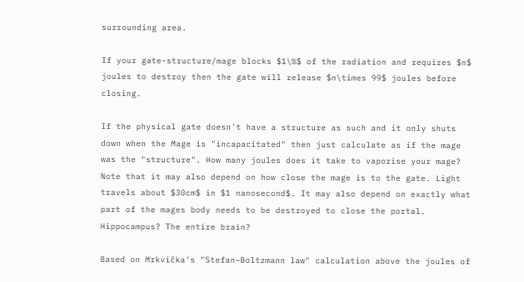surrounding area.

If your gate-structure/mage blocks $1\%$ of the radiation and requires $n$ joules to destroy then the gate will release $n\times 99$ joules before closing.

If the physical gate doesn't have a structure as such and it only shuts down when the Mage is "incapacitated" then just calculate as if the mage was the "structure". How many joules does it take to vaporise your mage? Note that it may also depend on how close the mage is to the gate. Light travels about $30cm$ in $1 nanosecond$. It may also depend on exactly what part of the mages body needs to be destroyed to close the portal. Hippocampus? The entire brain?

Based on Mrkvička's "Stefan–Boltzmann law" calculation above the joules of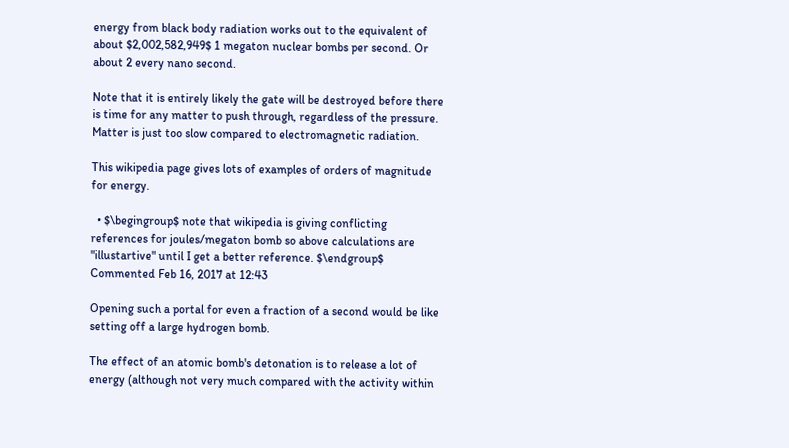energy from black body radiation works out to the equivalent of about $2,002,582,949$ 1 megaton nuclear bombs per second. Or about 2 every nano second.

Note that it is entirely likely the gate will be destroyed before there is time for any matter to push through, regardless of the pressure. Matter is just too slow compared to electromagnetic radiation.

This wikipedia page gives lots of examples of orders of magnitude for energy.

  • $\begingroup$ note that wikipedia is giving conflicting references for joules/megaton bomb so above calculations are "illustartive" until I get a better reference. $\endgroup$ Commented Feb 16, 2017 at 12:43

Opening such a portal for even a fraction of a second would be like setting off a large hydrogen bomb.

The effect of an atomic bomb's detonation is to release a lot of energy (although not very much compared with the activity within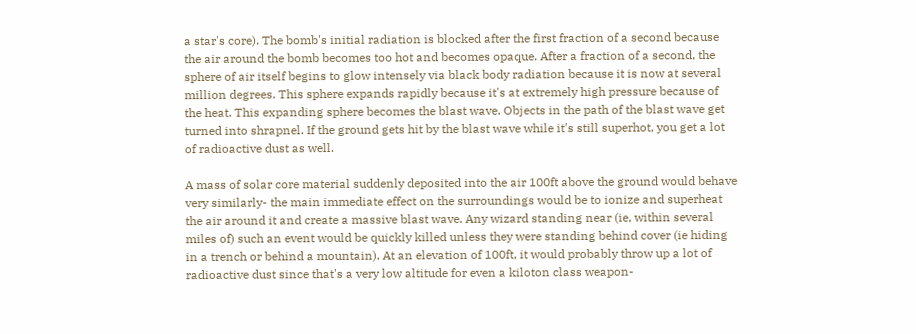a star's core). The bomb's initial radiation is blocked after the first fraction of a second because the air around the bomb becomes too hot and becomes opaque. After a fraction of a second, the sphere of air itself begins to glow intensely via black body radiation because it is now at several million degrees. This sphere expands rapidly because it's at extremely high pressure because of the heat. This expanding sphere becomes the blast wave. Objects in the path of the blast wave get turned into shrapnel. If the ground gets hit by the blast wave while it's still superhot, you get a lot of radioactive dust as well.

A mass of solar core material suddenly deposited into the air 100ft above the ground would behave very similarly- the main immediate effect on the surroundings would be to ionize and superheat the air around it and create a massive blast wave. Any wizard standing near (ie, within several miles of) such an event would be quickly killed unless they were standing behind cover (ie hiding in a trench or behind a mountain). At an elevation of 100ft, it would probably throw up a lot of radioactive dust since that's a very low altitude for even a kiloton class weapon-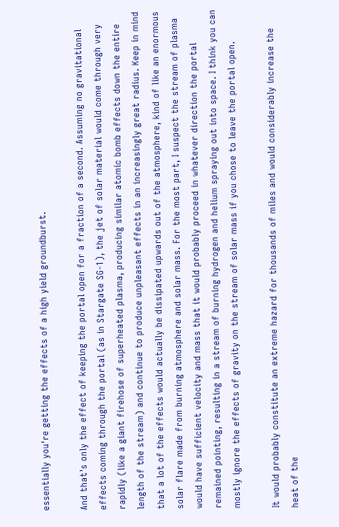essentially you're getting the effects of a high yield groundburst.

And that's only the effect of keeping the portal open for a fraction of a second. Assuming no gravitational effects coming through the portal (as in Stargate SG-1), the jet of solar material would come through very rapidly (like a giant firehose of superheated plasma, producing similar atomic bomb effects down the entire length of the stream) and continue to produce unpleasant effects in an increasingly great radius. Keep in mind that a lot of the effects would actually be dissipated upwards out of the atmosphere, kind of like an enormous solar flare made from burning atmosphere and solar mass. For the most part, I suspect the stream of plasma would have sufficient velocity and mass that it would probably proceed in whatever direction the portal remained pointing, resulting in a stream of burning hydrogen and helium spraying out into space. I think you can mostly ignore the effects of gravity on the stream of solar mass if you chose to leave the portal open.

It would probably constitute an extreme hazard for thousands of miles and would considerably increase the heat of the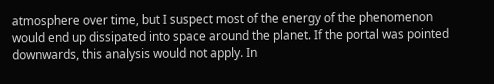atmosphere over time, but I suspect most of the energy of the phenomenon would end up dissipated into space around the planet. If the portal was pointed downwards, this analysis would not apply. In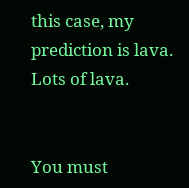this case, my prediction is lava. Lots of lava.


You must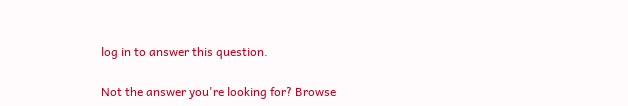log in to answer this question.

Not the answer you're looking for? Browse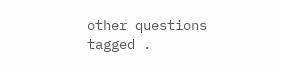other questions tagged .